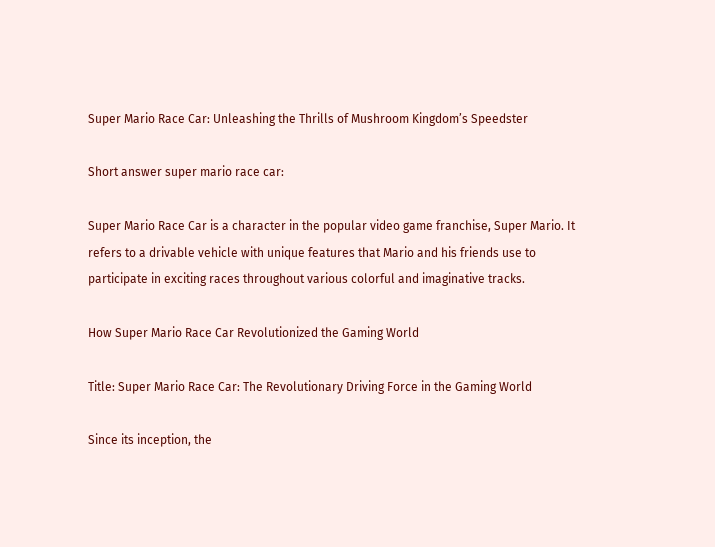Super Mario Race Car: Unleashing the Thrills of Mushroom Kingdom’s Speedster

Short answer super mario race car:

Super Mario Race Car is a character in the popular video game franchise, Super Mario. It refers to a drivable vehicle with unique features that Mario and his friends use to participate in exciting races throughout various colorful and imaginative tracks.

How Super Mario Race Car Revolutionized the Gaming World

Title: Super Mario Race Car: The Revolutionary Driving Force in the Gaming World

Since its inception, the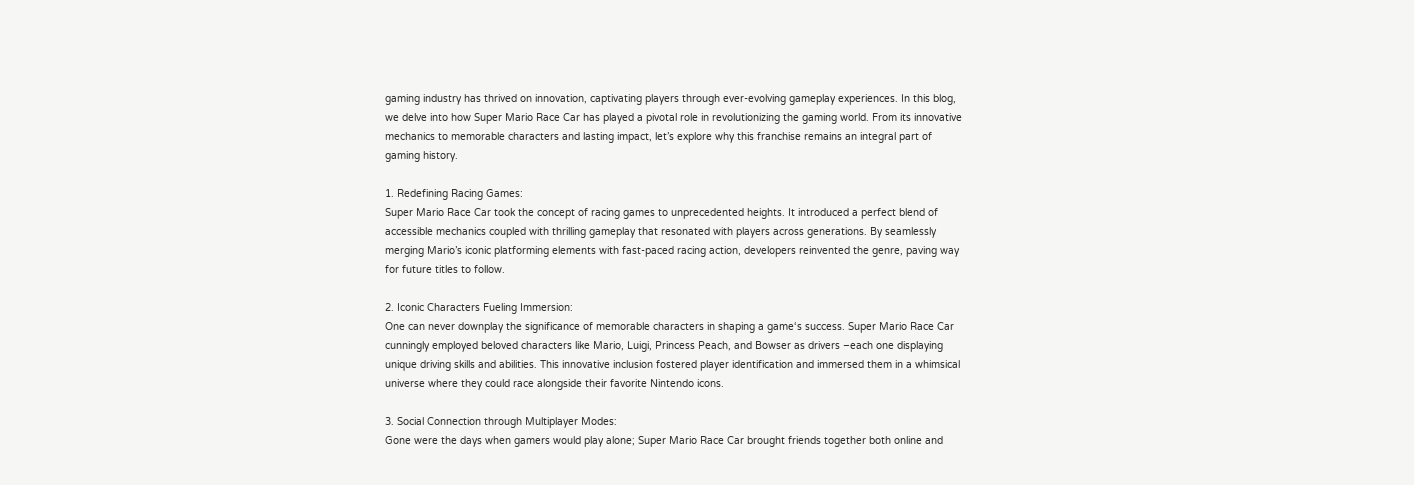gaming industry has thrived on innovation, captivating players through ever-evolving gameplay experiences. In this blog, we delve into how Super Mario Race Car has played a pivotal role in revolutionizing the gaming world. From its innovative mechanics to memorable characters and lasting impact, let’s explore why this franchise remains an integral part of gaming history.

1. Redefining Racing Games:
Super Mario Race Car took the concept of racing games to unprecedented heights. It introduced a perfect blend of accessible mechanics coupled with thrilling gameplay that resonated with players across generations. By seamlessly merging Mario’s iconic platforming elements with fast-paced racing action, developers reinvented the genre, paving way for future titles to follow.

2. Iconic Characters Fueling Immersion:
One can never downplay the significance of memorable characters in shaping a game‘s success. Super Mario Race Car cunningly employed beloved characters like Mario, Luigi, Princess Peach, and Bowser as drivers –each one displaying unique driving skills and abilities. This innovative inclusion fostered player identification and immersed them in a whimsical universe where they could race alongside their favorite Nintendo icons.

3. Social Connection through Multiplayer Modes:
Gone were the days when gamers would play alone; Super Mario Race Car brought friends together both online and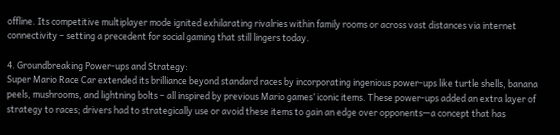offline. Its competitive multiplayer mode ignited exhilarating rivalries within family rooms or across vast distances via internet connectivity – setting a precedent for social gaming that still lingers today.

4. Groundbreaking Power-ups and Strategy:
Super Mario Race Car extended its brilliance beyond standard races by incorporating ingenious power-ups like turtle shells, banana peels, mushrooms, and lightning bolts – all inspired by previous Mario games’ iconic items. These power-ups added an extra layer of strategy to races; drivers had to strategically use or avoid these items to gain an edge over opponents—a concept that has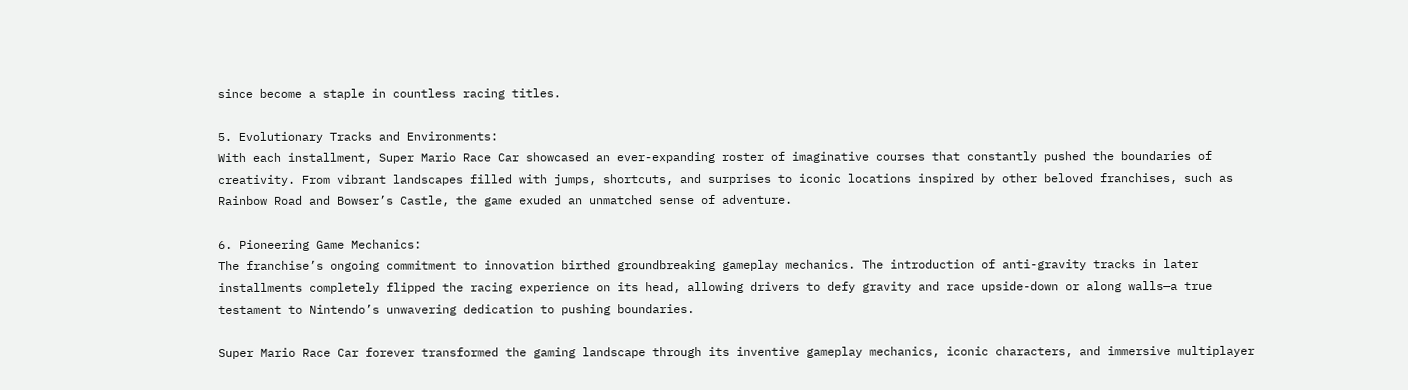since become a staple in countless racing titles.

5. Evolutionary Tracks and Environments:
With each installment, Super Mario Race Car showcased an ever-expanding roster of imaginative courses that constantly pushed the boundaries of creativity. From vibrant landscapes filled with jumps, shortcuts, and surprises to iconic locations inspired by other beloved franchises, such as Rainbow Road and Bowser’s Castle, the game exuded an unmatched sense of adventure.

6. Pioneering Game Mechanics:
The franchise’s ongoing commitment to innovation birthed groundbreaking gameplay mechanics. The introduction of anti-gravity tracks in later installments completely flipped the racing experience on its head, allowing drivers to defy gravity and race upside-down or along walls—a true testament to Nintendo’s unwavering dedication to pushing boundaries.

Super Mario Race Car forever transformed the gaming landscape through its inventive gameplay mechanics, iconic characters, and immersive multiplayer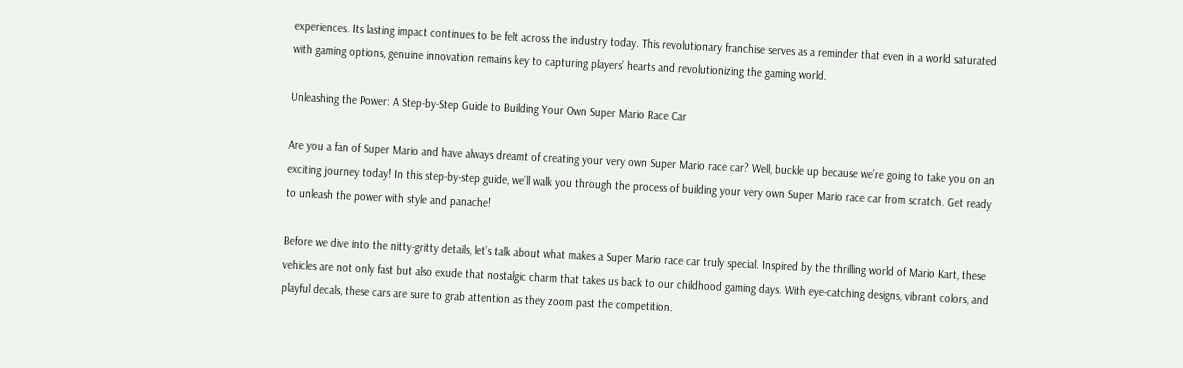experiences. Its lasting impact continues to be felt across the industry today. This revolutionary franchise serves as a reminder that even in a world saturated with gaming options, genuine innovation remains key to capturing players’ hearts and revolutionizing the gaming world.

Unleashing the Power: A Step-by-Step Guide to Building Your Own Super Mario Race Car

Are you a fan of Super Mario and have always dreamt of creating your very own Super Mario race car? Well, buckle up because we’re going to take you on an exciting journey today! In this step-by-step guide, we’ll walk you through the process of building your very own Super Mario race car from scratch. Get ready to unleash the power with style and panache!

Before we dive into the nitty-gritty details, let’s talk about what makes a Super Mario race car truly special. Inspired by the thrilling world of Mario Kart, these vehicles are not only fast but also exude that nostalgic charm that takes us back to our childhood gaming days. With eye-catching designs, vibrant colors, and playful decals, these cars are sure to grab attention as they zoom past the competition.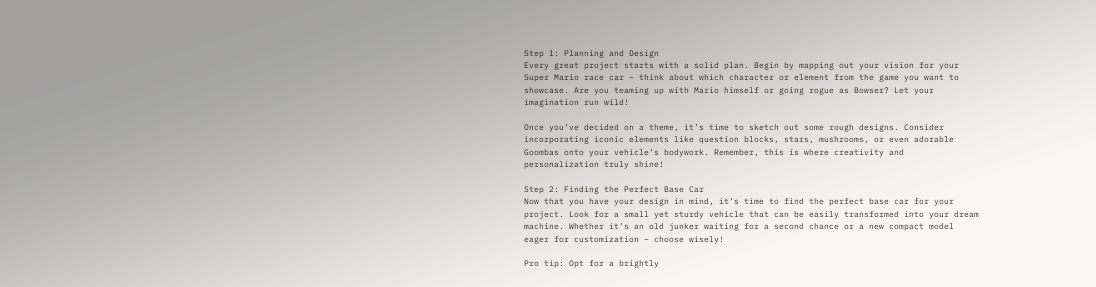Step 1: Planning and Design
Every great project starts with a solid plan. Begin by mapping out your vision for your Super Mario race car – think about which character or element from the game you want to showcase. Are you teaming up with Mario himself or going rogue as Bowser? Let your imagination run wild!

Once you’ve decided on a theme, it’s time to sketch out some rough designs. Consider incorporating iconic elements like question blocks, stars, mushrooms, or even adorable Goombas onto your vehicle’s bodywork. Remember, this is where creativity and personalization truly shine!

Step 2: Finding the Perfect Base Car
Now that you have your design in mind, it’s time to find the perfect base car for your project. Look for a small yet sturdy vehicle that can be easily transformed into your dream machine. Whether it’s an old junker waiting for a second chance or a new compact model eager for customization – choose wisely!

Pro tip: Opt for a brightly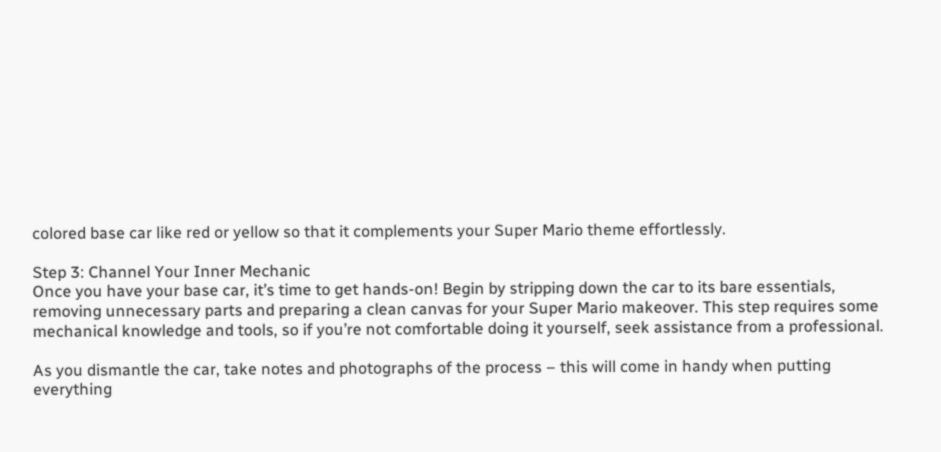colored base car like red or yellow so that it complements your Super Mario theme effortlessly.

Step 3: Channel Your Inner Mechanic
Once you have your base car, it’s time to get hands-on! Begin by stripping down the car to its bare essentials, removing unnecessary parts and preparing a clean canvas for your Super Mario makeover. This step requires some mechanical knowledge and tools, so if you’re not comfortable doing it yourself, seek assistance from a professional.

As you dismantle the car, take notes and photographs of the process – this will come in handy when putting everything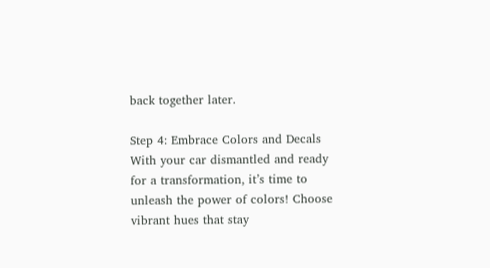back together later.

Step 4: Embrace Colors and Decals
With your car dismantled and ready for a transformation, it’s time to unleash the power of colors! Choose vibrant hues that stay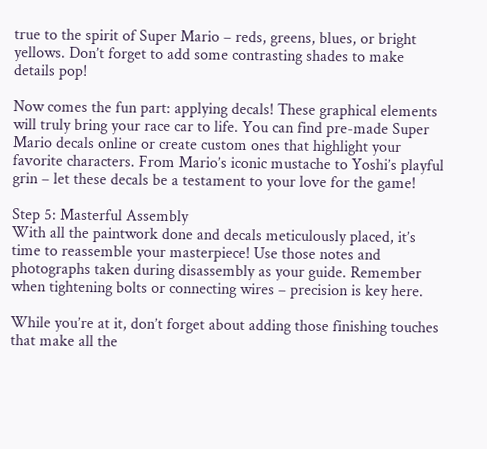true to the spirit of Super Mario – reds, greens, blues, or bright yellows. Don’t forget to add some contrasting shades to make details pop!

Now comes the fun part: applying decals! These graphical elements will truly bring your race car to life. You can find pre-made Super Mario decals online or create custom ones that highlight your favorite characters. From Mario’s iconic mustache to Yoshi’s playful grin – let these decals be a testament to your love for the game!

Step 5: Masterful Assembly
With all the paintwork done and decals meticulously placed, it’s time to reassemble your masterpiece! Use those notes and photographs taken during disassembly as your guide. Remember when tightening bolts or connecting wires – precision is key here.

While you’re at it, don’t forget about adding those finishing touches that make all the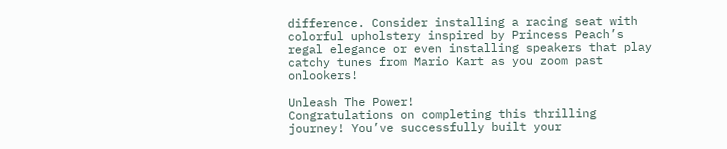difference. Consider installing a racing seat with colorful upholstery inspired by Princess Peach’s regal elegance or even installing speakers that play catchy tunes from Mario Kart as you zoom past onlookers!

Unleash The Power!
Congratulations on completing this thrilling journey! You’ve successfully built your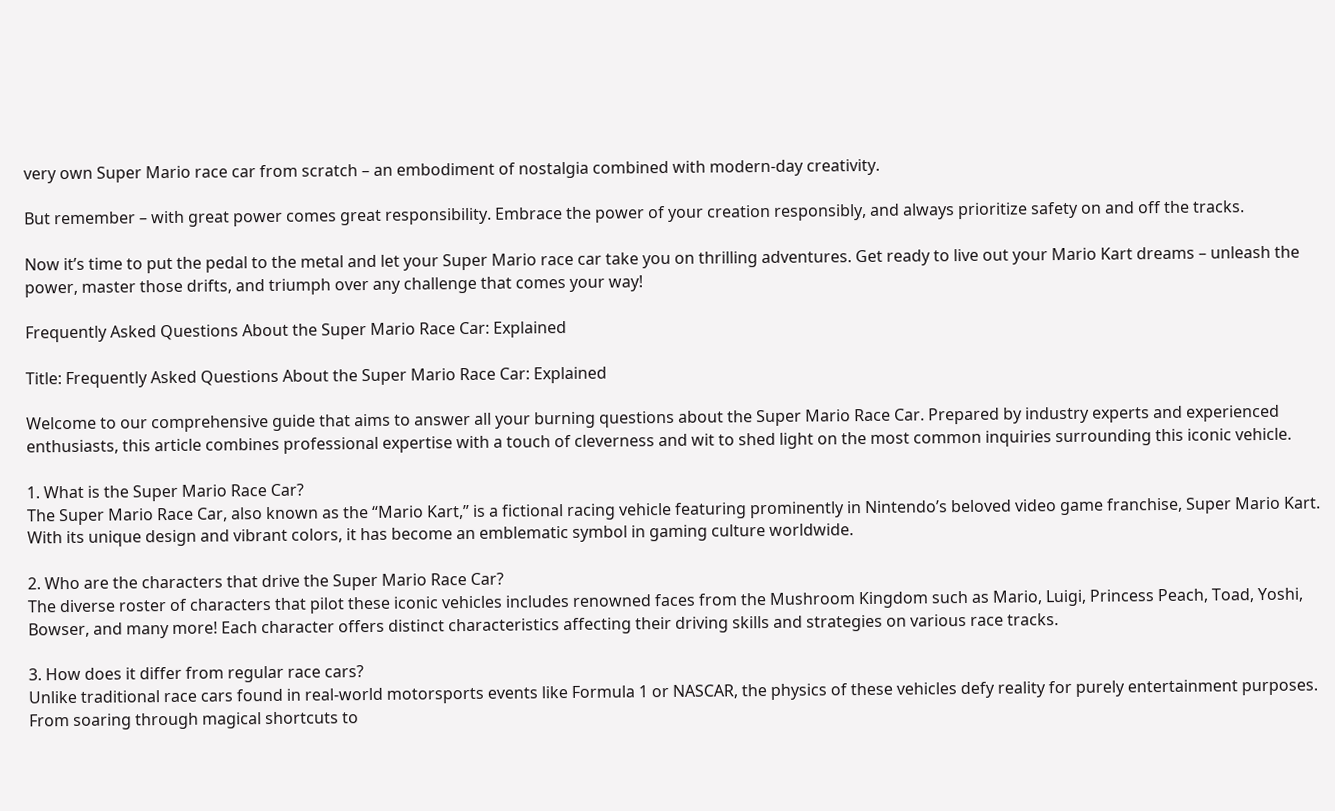very own Super Mario race car from scratch – an embodiment of nostalgia combined with modern-day creativity.

But remember – with great power comes great responsibility. Embrace the power of your creation responsibly, and always prioritize safety on and off the tracks.

Now it’s time to put the pedal to the metal and let your Super Mario race car take you on thrilling adventures. Get ready to live out your Mario Kart dreams – unleash the power, master those drifts, and triumph over any challenge that comes your way!

Frequently Asked Questions About the Super Mario Race Car: Explained

Title: Frequently Asked Questions About the Super Mario Race Car: Explained

Welcome to our comprehensive guide that aims to answer all your burning questions about the Super Mario Race Car. Prepared by industry experts and experienced enthusiasts, this article combines professional expertise with a touch of cleverness and wit to shed light on the most common inquiries surrounding this iconic vehicle.

1. What is the Super Mario Race Car?
The Super Mario Race Car, also known as the “Mario Kart,” is a fictional racing vehicle featuring prominently in Nintendo’s beloved video game franchise, Super Mario Kart. With its unique design and vibrant colors, it has become an emblematic symbol in gaming culture worldwide.

2. Who are the characters that drive the Super Mario Race Car?
The diverse roster of characters that pilot these iconic vehicles includes renowned faces from the Mushroom Kingdom such as Mario, Luigi, Princess Peach, Toad, Yoshi, Bowser, and many more! Each character offers distinct characteristics affecting their driving skills and strategies on various race tracks.

3. How does it differ from regular race cars?
Unlike traditional race cars found in real-world motorsports events like Formula 1 or NASCAR, the physics of these vehicles defy reality for purely entertainment purposes. From soaring through magical shortcuts to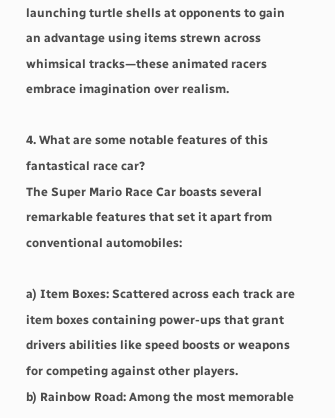launching turtle shells at opponents to gain an advantage using items strewn across whimsical tracks—these animated racers embrace imagination over realism.

4. What are some notable features of this fantastical race car?
The Super Mario Race Car boasts several remarkable features that set it apart from conventional automobiles:

a) Item Boxes: Scattered across each track are item boxes containing power-ups that grant drivers abilities like speed boosts or weapons for competing against other players.
b) Rainbow Road: Among the most memorable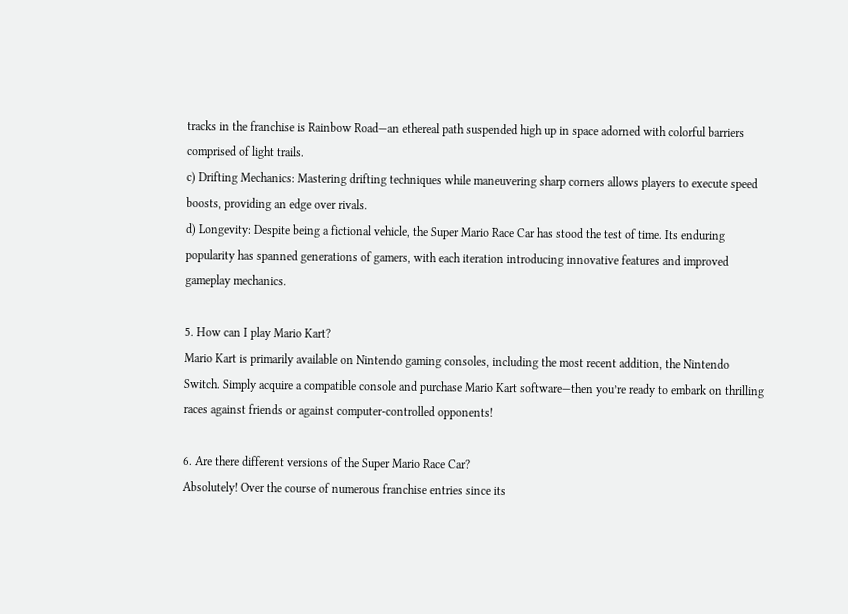tracks in the franchise is Rainbow Road—an ethereal path suspended high up in space adorned with colorful barriers comprised of light trails.
c) Drifting Mechanics: Mastering drifting techniques while maneuvering sharp corners allows players to execute speed boosts, providing an edge over rivals.
d) Longevity: Despite being a fictional vehicle, the Super Mario Race Car has stood the test of time. Its enduring popularity has spanned generations of gamers, with each iteration introducing innovative features and improved gameplay mechanics.

5. How can I play Mario Kart?
Mario Kart is primarily available on Nintendo gaming consoles, including the most recent addition, the Nintendo Switch. Simply acquire a compatible console and purchase Mario Kart software—then you’re ready to embark on thrilling races against friends or against computer-controlled opponents!

6. Are there different versions of the Super Mario Race Car?
Absolutely! Over the course of numerous franchise entries since its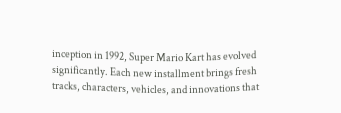inception in 1992, Super Mario Kart has evolved significantly. Each new installment brings fresh tracks, characters, vehicles, and innovations that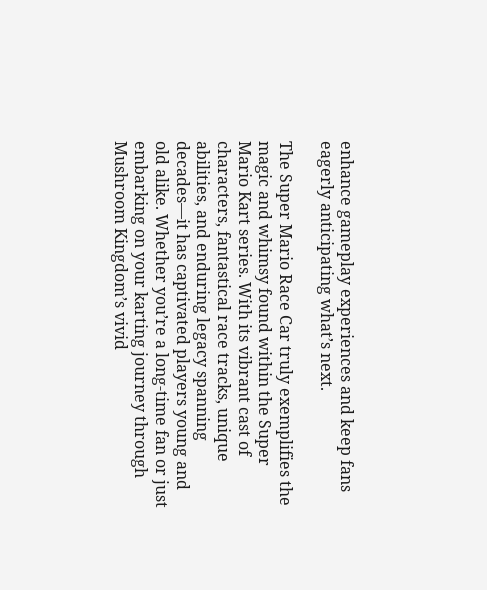enhance gameplay experiences and keep fans eagerly anticipating what’s next.

The Super Mario Race Car truly exemplifies the magic and whimsy found within the Super Mario Kart series. With its vibrant cast of characters, fantastical race tracks, unique abilities, and enduring legacy spanning decades—it has captivated players young and old alike. Whether you’re a long-time fan or just embarking on your karting journey through Mushroom Kingdom’s vivid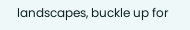landscapes, buckle up for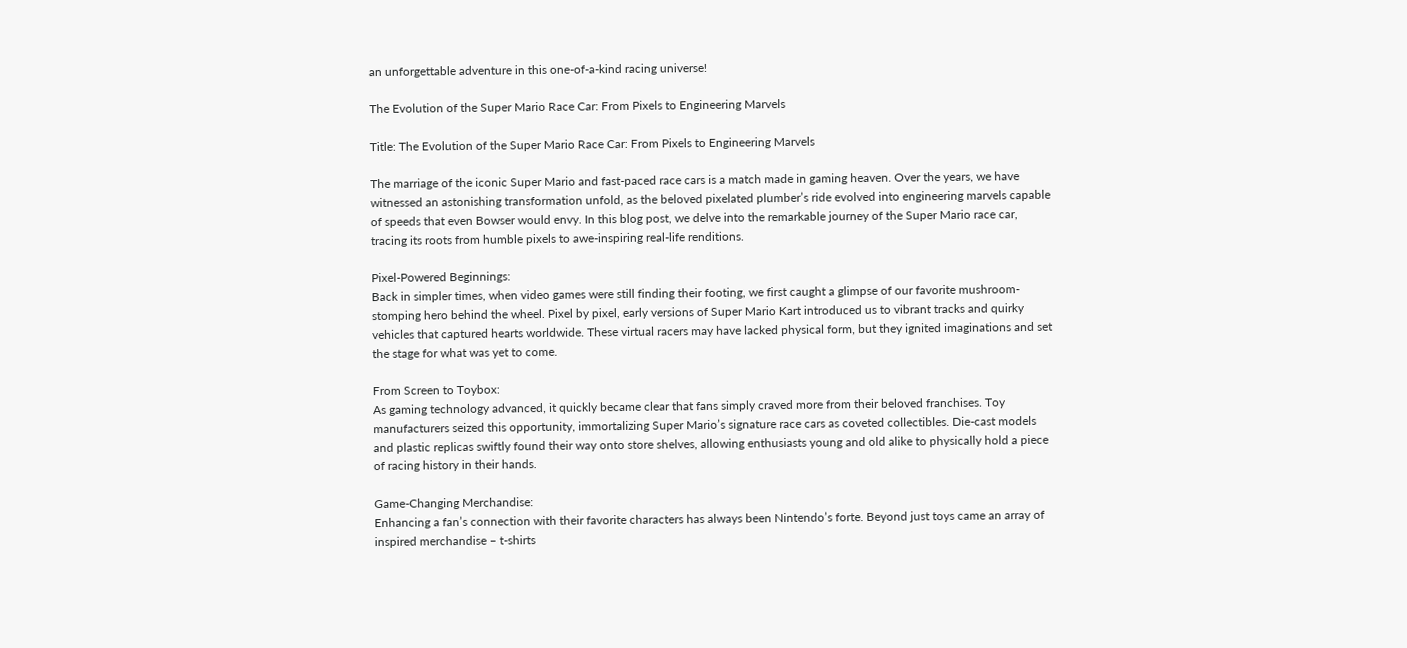an unforgettable adventure in this one-of-a-kind racing universe!

The Evolution of the Super Mario Race Car: From Pixels to Engineering Marvels

Title: The Evolution of the Super Mario Race Car: From Pixels to Engineering Marvels

The marriage of the iconic Super Mario and fast-paced race cars is a match made in gaming heaven. Over the years, we have witnessed an astonishing transformation unfold, as the beloved pixelated plumber’s ride evolved into engineering marvels capable of speeds that even Bowser would envy. In this blog post, we delve into the remarkable journey of the Super Mario race car, tracing its roots from humble pixels to awe-inspiring real-life renditions.

Pixel-Powered Beginnings:
Back in simpler times, when video games were still finding their footing, we first caught a glimpse of our favorite mushroom-stomping hero behind the wheel. Pixel by pixel, early versions of Super Mario Kart introduced us to vibrant tracks and quirky vehicles that captured hearts worldwide. These virtual racers may have lacked physical form, but they ignited imaginations and set the stage for what was yet to come.

From Screen to Toybox:
As gaming technology advanced, it quickly became clear that fans simply craved more from their beloved franchises. Toy manufacturers seized this opportunity, immortalizing Super Mario’s signature race cars as coveted collectibles. Die-cast models and plastic replicas swiftly found their way onto store shelves, allowing enthusiasts young and old alike to physically hold a piece of racing history in their hands.

Game-Changing Merchandise:
Enhancing a fan’s connection with their favorite characters has always been Nintendo’s forte. Beyond just toys came an array of inspired merchandise – t-shirts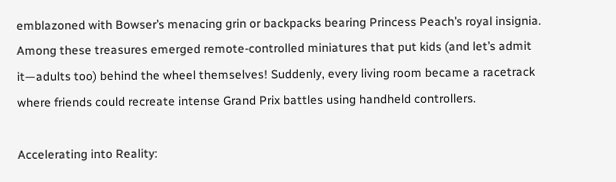emblazoned with Bowser’s menacing grin or backpacks bearing Princess Peach’s royal insignia. Among these treasures emerged remote-controlled miniatures that put kids (and let’s admit it—adults too) behind the wheel themselves! Suddenly, every living room became a racetrack where friends could recreate intense Grand Prix battles using handheld controllers.

Accelerating into Reality: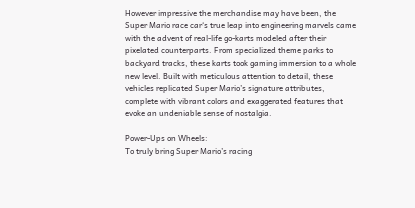However impressive the merchandise may have been, the Super Mario race car‘s true leap into engineering marvels came with the advent of real-life go-karts modeled after their pixelated counterparts. From specialized theme parks to backyard tracks, these karts took gaming immersion to a whole new level. Built with meticulous attention to detail, these vehicles replicated Super Mario’s signature attributes, complete with vibrant colors and exaggerated features that evoke an undeniable sense of nostalgia.

Power-Ups on Wheels:
To truly bring Super Mario’s racing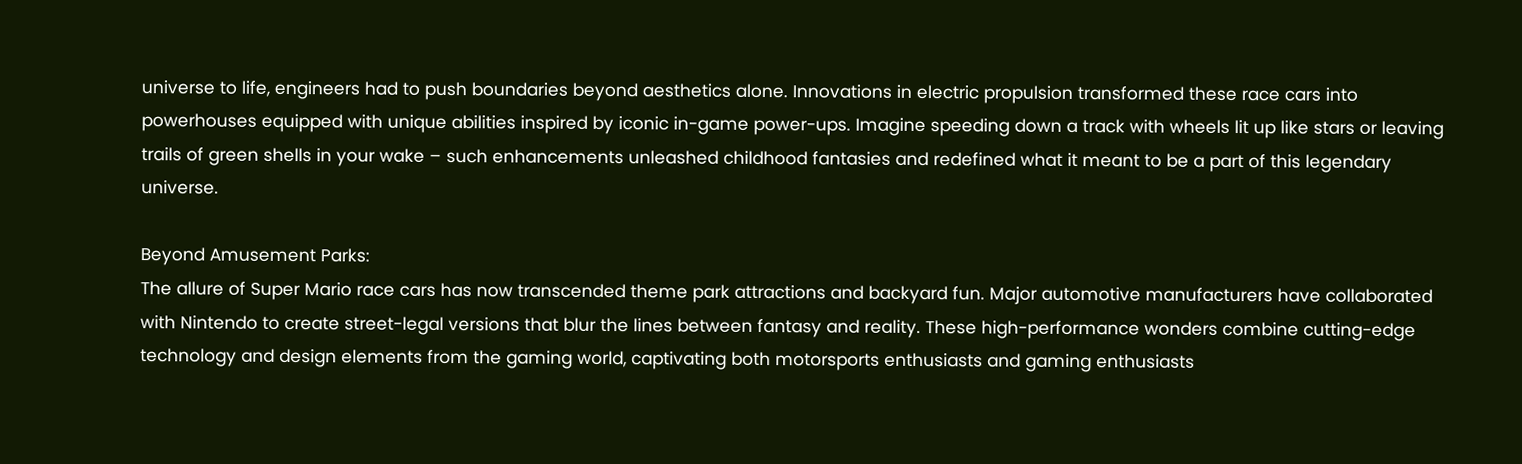universe to life, engineers had to push boundaries beyond aesthetics alone. Innovations in electric propulsion transformed these race cars into powerhouses equipped with unique abilities inspired by iconic in-game power-ups. Imagine speeding down a track with wheels lit up like stars or leaving trails of green shells in your wake – such enhancements unleashed childhood fantasies and redefined what it meant to be a part of this legendary universe.

Beyond Amusement Parks:
The allure of Super Mario race cars has now transcended theme park attractions and backyard fun. Major automotive manufacturers have collaborated with Nintendo to create street-legal versions that blur the lines between fantasy and reality. These high-performance wonders combine cutting-edge technology and design elements from the gaming world, captivating both motorsports enthusiasts and gaming enthusiasts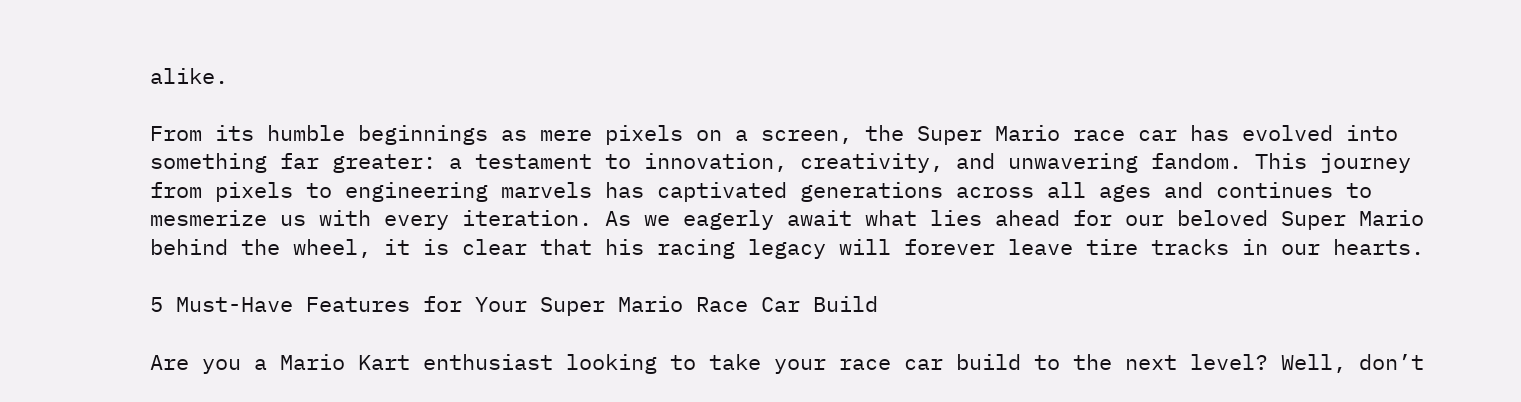alike.

From its humble beginnings as mere pixels on a screen, the Super Mario race car has evolved into something far greater: a testament to innovation, creativity, and unwavering fandom. This journey from pixels to engineering marvels has captivated generations across all ages and continues to mesmerize us with every iteration. As we eagerly await what lies ahead for our beloved Super Mario behind the wheel, it is clear that his racing legacy will forever leave tire tracks in our hearts.

5 Must-Have Features for Your Super Mario Race Car Build

Are you a Mario Kart enthusiast looking to take your race car build to the next level? Well, don’t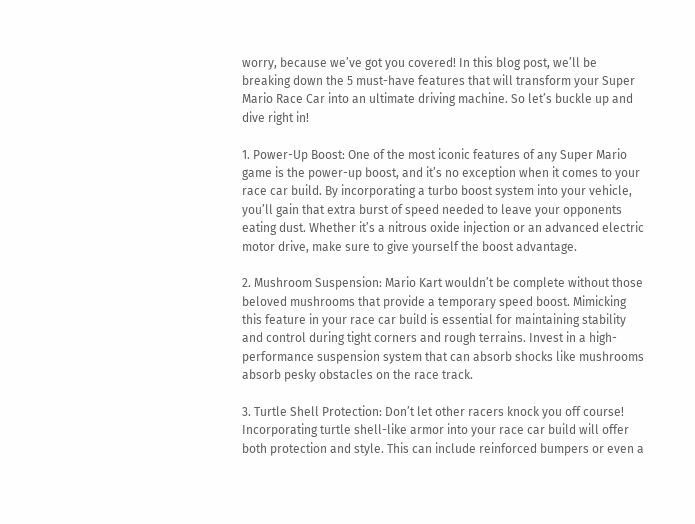worry, because we’ve got you covered! In this blog post, we’ll be breaking down the 5 must-have features that will transform your Super Mario Race Car into an ultimate driving machine. So let’s buckle up and dive right in!

1. Power-Up Boost: One of the most iconic features of any Super Mario game is the power-up boost, and it’s no exception when it comes to your race car build. By incorporating a turbo boost system into your vehicle, you’ll gain that extra burst of speed needed to leave your opponents eating dust. Whether it’s a nitrous oxide injection or an advanced electric motor drive, make sure to give yourself the boost advantage.

2. Mushroom Suspension: Mario Kart wouldn’t be complete without those beloved mushrooms that provide a temporary speed boost. Mimicking this feature in your race car build is essential for maintaining stability and control during tight corners and rough terrains. Invest in a high-performance suspension system that can absorb shocks like mushrooms absorb pesky obstacles on the race track.

3. Turtle Shell Protection: Don’t let other racers knock you off course! Incorporating turtle shell-like armor into your race car build will offer both protection and style. This can include reinforced bumpers or even a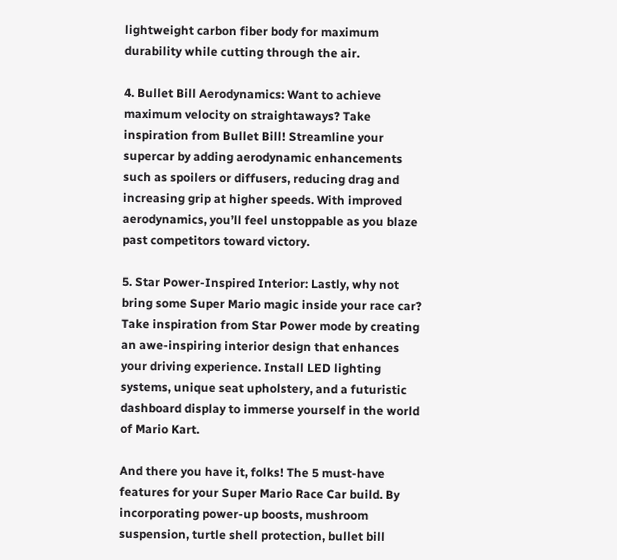lightweight carbon fiber body for maximum durability while cutting through the air.

4. Bullet Bill Aerodynamics: Want to achieve maximum velocity on straightaways? Take inspiration from Bullet Bill! Streamline your supercar by adding aerodynamic enhancements such as spoilers or diffusers, reducing drag and increasing grip at higher speeds. With improved aerodynamics, you’ll feel unstoppable as you blaze past competitors toward victory.

5. Star Power-Inspired Interior: Lastly, why not bring some Super Mario magic inside your race car? Take inspiration from Star Power mode by creating an awe-inspiring interior design that enhances your driving experience. Install LED lighting systems, unique seat upholstery, and a futuristic dashboard display to immerse yourself in the world of Mario Kart.

And there you have it, folks! The 5 must-have features for your Super Mario Race Car build. By incorporating power-up boosts, mushroom suspension, turtle shell protection, bullet bill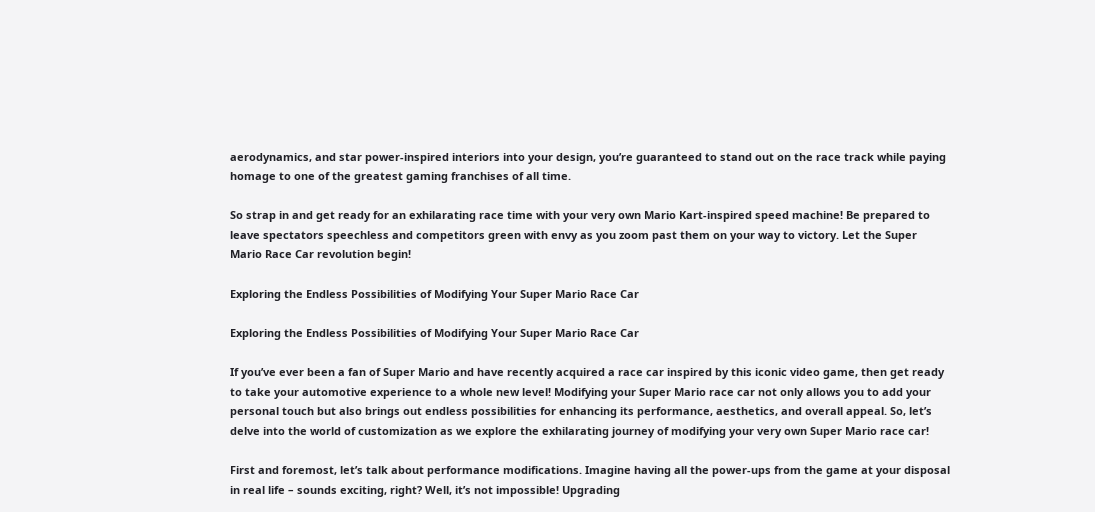aerodynamics, and star power-inspired interiors into your design, you’re guaranteed to stand out on the race track while paying homage to one of the greatest gaming franchises of all time.

So strap in and get ready for an exhilarating race time with your very own Mario Kart-inspired speed machine! Be prepared to leave spectators speechless and competitors green with envy as you zoom past them on your way to victory. Let the Super Mario Race Car revolution begin!

Exploring the Endless Possibilities of Modifying Your Super Mario Race Car

Exploring the Endless Possibilities of Modifying Your Super Mario Race Car

If you’ve ever been a fan of Super Mario and have recently acquired a race car inspired by this iconic video game, then get ready to take your automotive experience to a whole new level! Modifying your Super Mario race car not only allows you to add your personal touch but also brings out endless possibilities for enhancing its performance, aesthetics, and overall appeal. So, let’s delve into the world of customization as we explore the exhilarating journey of modifying your very own Super Mario race car!

First and foremost, let’s talk about performance modifications. Imagine having all the power-ups from the game at your disposal in real life – sounds exciting, right? Well, it’s not impossible! Upgrading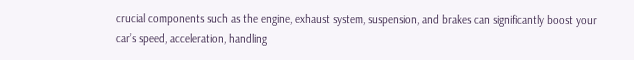crucial components such as the engine, exhaust system, suspension, and brakes can significantly boost your car’s speed, acceleration, handling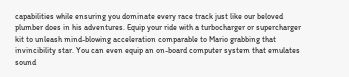capabilities while ensuring you dominate every race track just like our beloved plumber does in his adventures. Equip your ride with a turbocharger or supercharger kit to unleash mind-blowing acceleration comparable to Mario grabbing that invincibility star. You can even equip an on-board computer system that emulates sound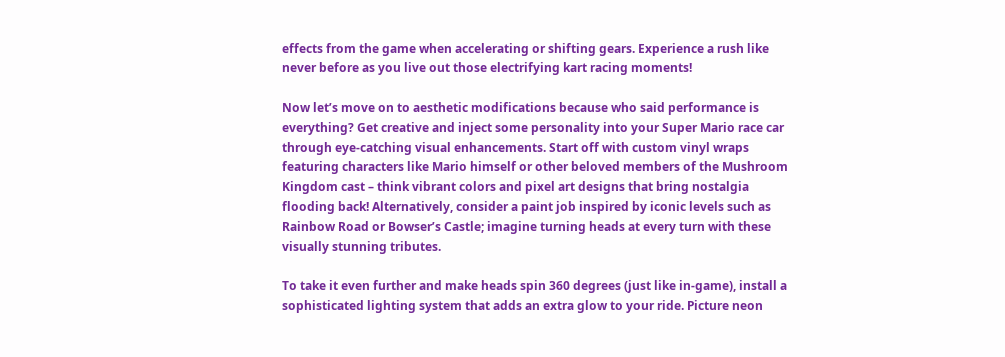effects from the game when accelerating or shifting gears. Experience a rush like never before as you live out those electrifying kart racing moments!

Now let’s move on to aesthetic modifications because who said performance is everything? Get creative and inject some personality into your Super Mario race car through eye-catching visual enhancements. Start off with custom vinyl wraps featuring characters like Mario himself or other beloved members of the Mushroom Kingdom cast – think vibrant colors and pixel art designs that bring nostalgia flooding back! Alternatively, consider a paint job inspired by iconic levels such as Rainbow Road or Bowser’s Castle; imagine turning heads at every turn with these visually stunning tributes.

To take it even further and make heads spin 360 degrees (just like in-game), install a sophisticated lighting system that adds an extra glow to your ride. Picture neon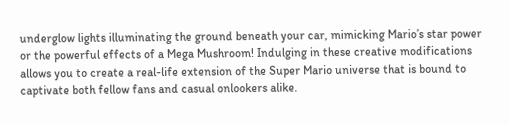underglow lights illuminating the ground beneath your car, mimicking Mario’s star power or the powerful effects of a Mega Mushroom! Indulging in these creative modifications allows you to create a real-life extension of the Super Mario universe that is bound to captivate both fellow fans and casual onlookers alike.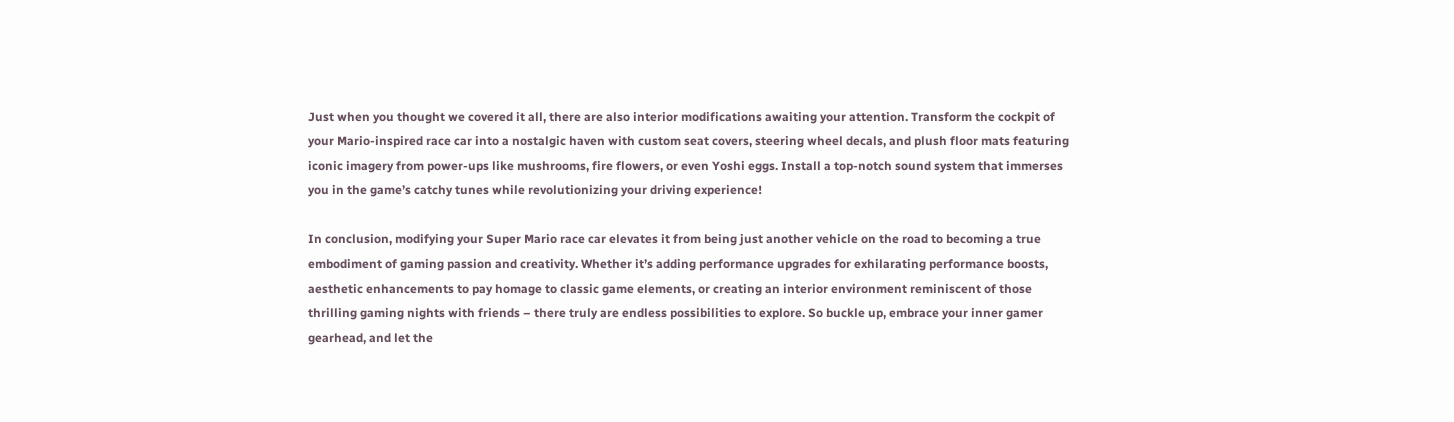Just when you thought we covered it all, there are also interior modifications awaiting your attention. Transform the cockpit of your Mario-inspired race car into a nostalgic haven with custom seat covers, steering wheel decals, and plush floor mats featuring iconic imagery from power-ups like mushrooms, fire flowers, or even Yoshi eggs. Install a top-notch sound system that immerses you in the game’s catchy tunes while revolutionizing your driving experience!

In conclusion, modifying your Super Mario race car elevates it from being just another vehicle on the road to becoming a true embodiment of gaming passion and creativity. Whether it’s adding performance upgrades for exhilarating performance boosts, aesthetic enhancements to pay homage to classic game elements, or creating an interior environment reminiscent of those thrilling gaming nights with friends – there truly are endless possibilities to explore. So buckle up, embrace your inner gamer gearhead, and let the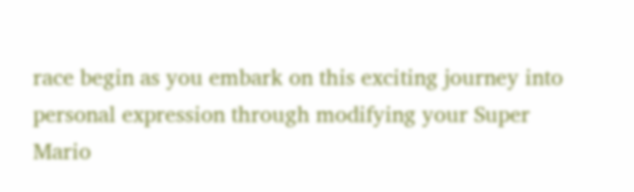race begin as you embark on this exciting journey into personal expression through modifying your Super Mario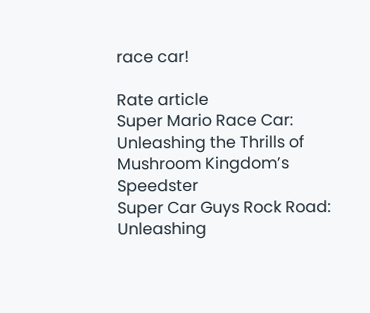race car!

Rate article
Super Mario Race Car: Unleashing the Thrills of Mushroom Kingdom’s Speedster
Super Car Guys Rock Road: Unleashing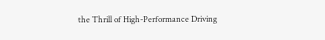the Thrill of High-Performance Driving